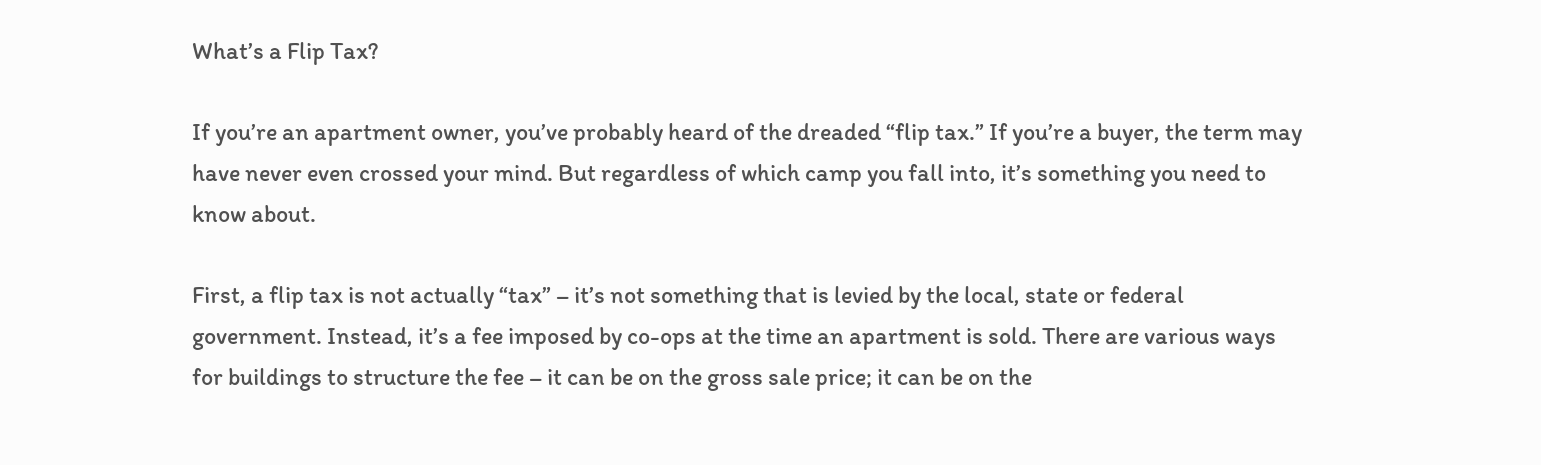What’s a Flip Tax?

If you’re an apartment owner, you’ve probably heard of the dreaded “flip tax.” If you’re a buyer, the term may have never even crossed your mind. But regardless of which camp you fall into, it’s something you need to know about.

First, a flip tax is not actually “tax” – it’s not something that is levied by the local, state or federal government. Instead, it’s a fee imposed by co-ops at the time an apartment is sold. There are various ways for buildings to structure the fee – it can be on the gross sale price; it can be on the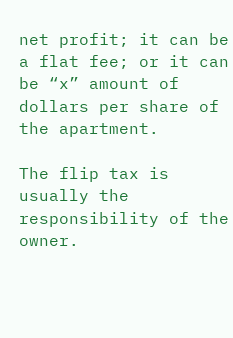net profit; it can be a flat fee; or it can be “x” amount of dollars per share of the apartment.

The flip tax is usually the responsibility of the owner.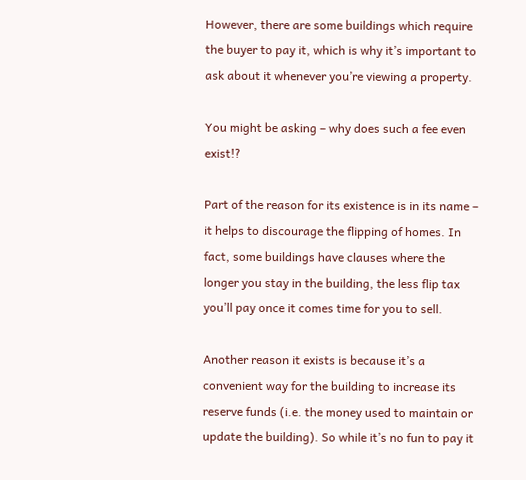However, there are some buildings which require the buyer to pay it, which is why it’s important to ask about it whenever you’re viewing a property.

You might be asking – why does such a fee even exist!?

Part of the reason for its existence is in its name – it helps to discourage the flipping of homes. In fact, some buildings have clauses where the longer you stay in the building, the less flip tax you’ll pay once it comes time for you to sell.

Another reason it exists is because it’s a convenient way for the building to increase its reserve funds (i.e. the money used to maintain or update the building). So while it’s no fun to pay it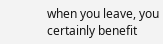when you leave, you certainly benefit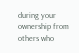during your ownership from others who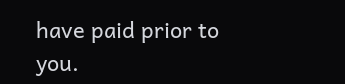have paid prior to you.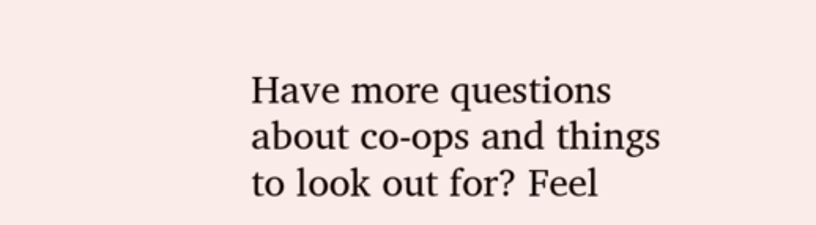Have more questions about co-ops and things to look out for? Feel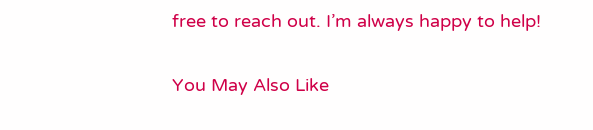free to reach out. I’m always happy to help!

You May Also Like